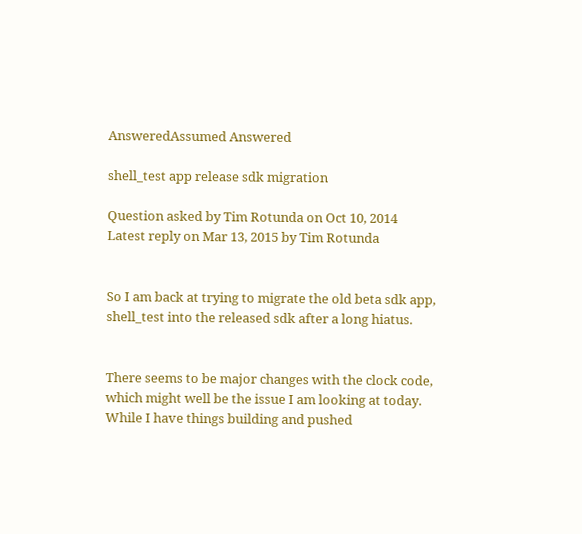AnsweredAssumed Answered

shell_test app release sdk migration

Question asked by Tim Rotunda on Oct 10, 2014
Latest reply on Mar 13, 2015 by Tim Rotunda


So I am back at trying to migrate the old beta sdk app, shell_test into the released sdk after a long hiatus.


There seems to be major changes with the clock code, which might well be the issue I am looking at today. While I have things building and pushed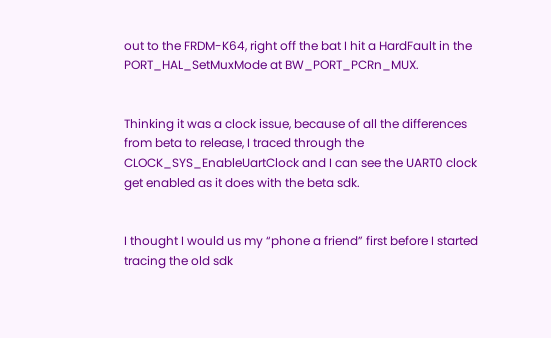out to the FRDM-K64, right off the bat I hit a HardFault in the PORT_HAL_SetMuxMode at BW_PORT_PCRn_MUX.


Thinking it was a clock issue, because of all the differences from beta to release, I traced through the     CLOCK_SYS_EnableUartClock and I can see the UART0 clock get enabled as it does with the beta sdk.


I thought I would us my “phone a friend” first before I started tracing the old sdk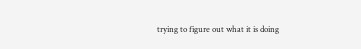trying to figure out what it is doing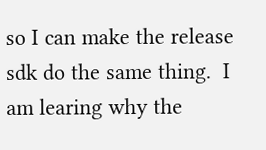so I can make the release sdk do the same thing.  I am learing why the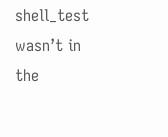shell_test wasn’t in the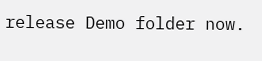release Demo folder now.